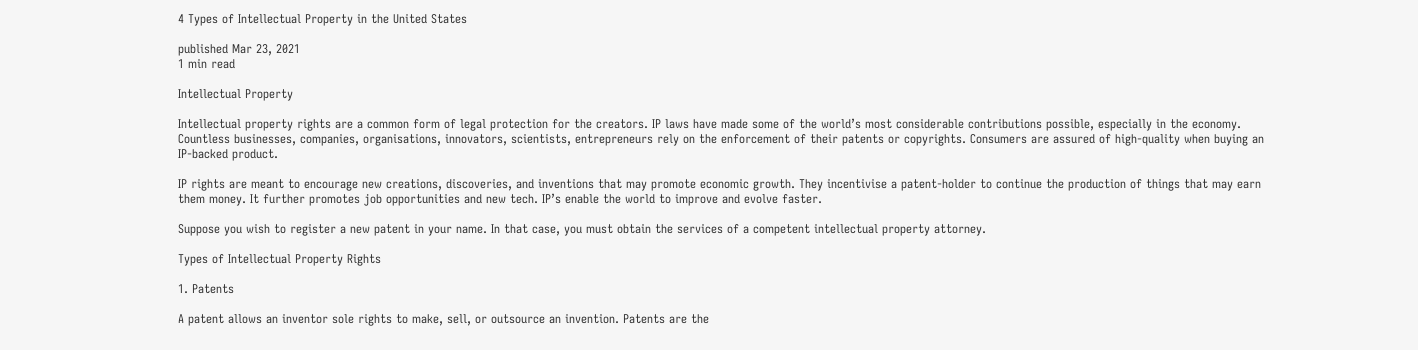4 Types of Intellectual Property in the United States

published Mar 23, 2021
1 min read

Intellectual Property

Intellectual property rights are a common form of legal protection for the creators. IP laws have made some of the world’s most considerable contributions possible, especially in the economy. Countless businesses, companies, organisations, innovators, scientists, entrepreneurs rely on the enforcement of their patents or copyrights. Consumers are assured of high-quality when buying an IP-backed product.

IP rights are meant to encourage new creations, discoveries, and inventions that may promote economic growth. They incentivise a patent-holder to continue the production of things that may earn them money. It further promotes job opportunities and new tech. IP’s enable the world to improve and evolve faster.

Suppose you wish to register a new patent in your name. In that case, you must obtain the services of a competent intellectual property attorney.

Types of Intellectual Property Rights

1. Patents

A patent allows an inventor sole rights to make, sell, or outsource an invention. Patents are the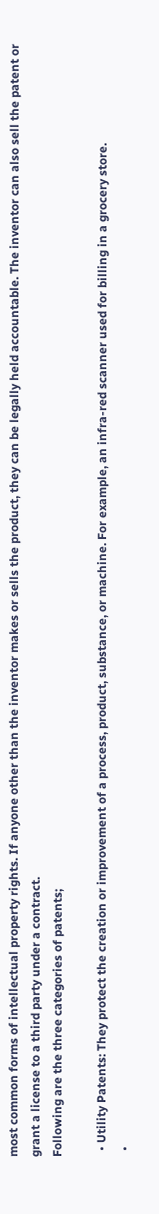most common forms of intellectual property rights. If anyone other than the inventor makes or sells the product, they can be legally held accountable. The inventor can also sell the patent or grant a license to a third party under a contract.
Following are the three categories of patents;

  • Utility Patents: They protect the creation or improvement of a process, product, substance, or machine. For example, an infra-red scanner used for billing in a grocery store.
  •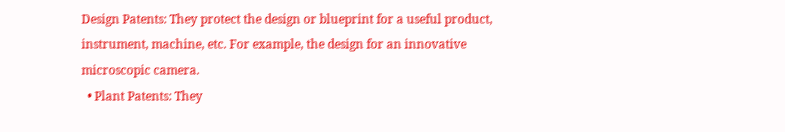Design Patents: They protect the design or blueprint for a useful product, instrument, machine, etc. For example, the design for an innovative microscopic camera.
  • Plant Patents: They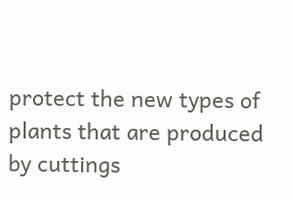protect the new types of plants that are produced by cuttings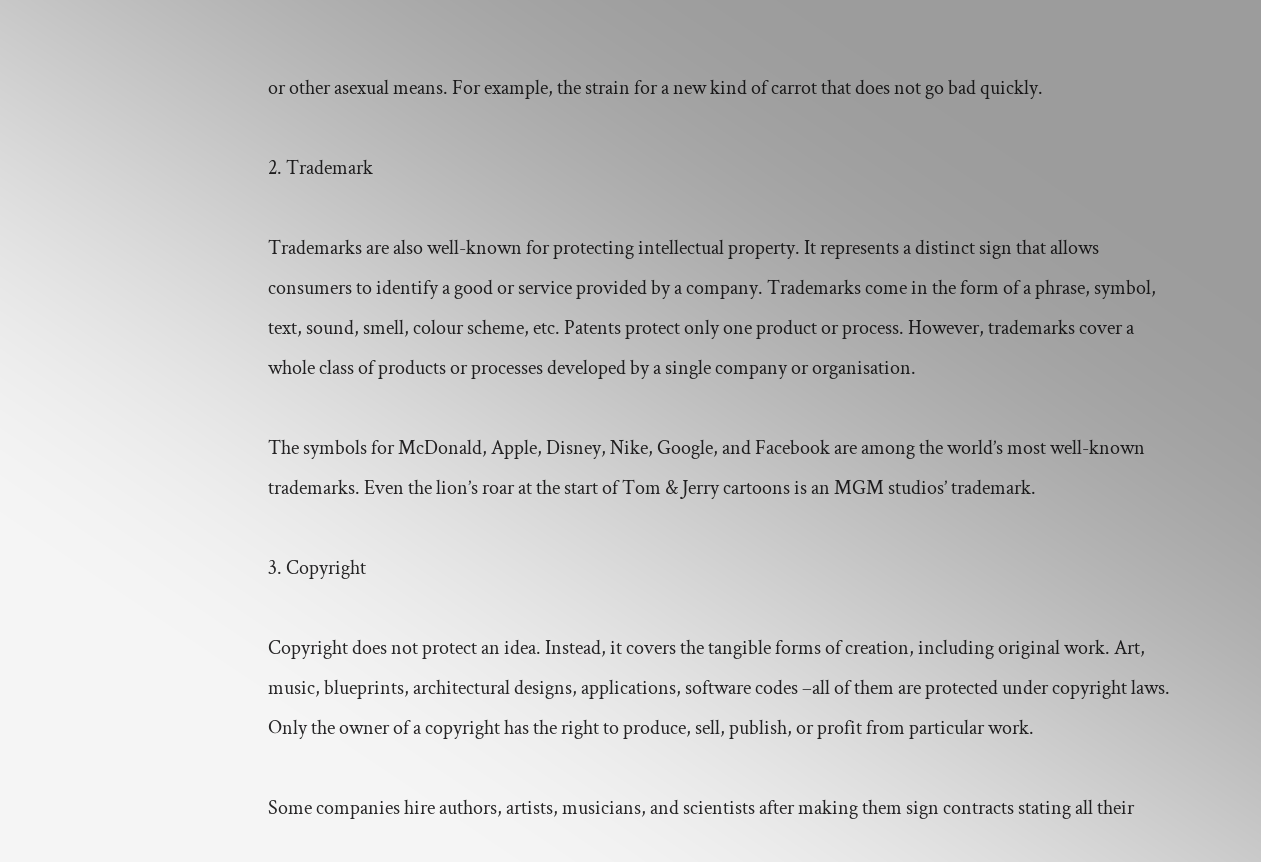or other asexual means. For example, the strain for a new kind of carrot that does not go bad quickly.

2. Trademark

Trademarks are also well-known for protecting intellectual property. It represents a distinct sign that allows consumers to identify a good or service provided by a company. Trademarks come in the form of a phrase, symbol, text, sound, smell, colour scheme, etc. Patents protect only one product or process. However, trademarks cover a whole class of products or processes developed by a single company or organisation.

The symbols for McDonald, Apple, Disney, Nike, Google, and Facebook are among the world’s most well-known trademarks. Even the lion’s roar at the start of Tom & Jerry cartoons is an MGM studios’ trademark.

3. Copyright

Copyright does not protect an idea. Instead, it covers the tangible forms of creation, including original work. Art, music, blueprints, architectural designs, applications, software codes –all of them are protected under copyright laws. Only the owner of a copyright has the right to produce, sell, publish, or profit from particular work.

Some companies hire authors, artists, musicians, and scientists after making them sign contracts stating all their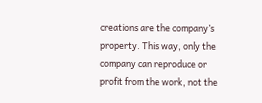creations are the company’s property. This way, only the company can reproduce or profit from the work, not the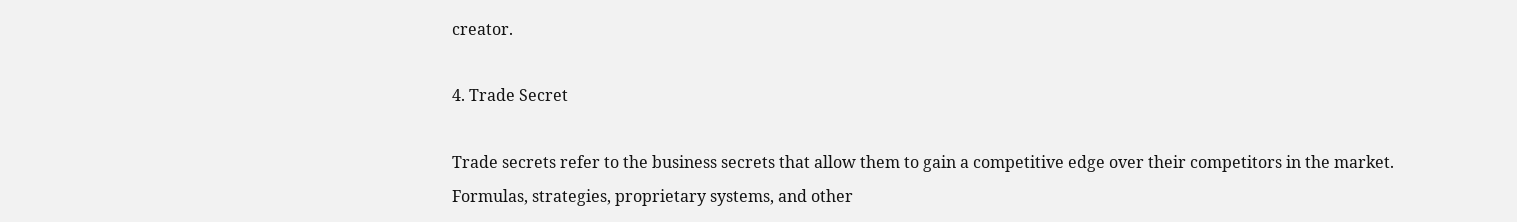creator.

4. Trade Secret

Trade secrets refer to the business secrets that allow them to gain a competitive edge over their competitors in the market. Formulas, strategies, proprietary systems, and other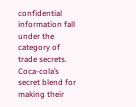confidential information fall under the category of trade secrets. Coca-cola’s secret blend for making their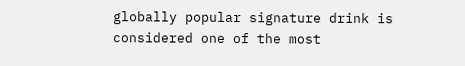globally popular signature drink is considered one of the most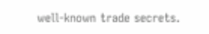well-known trade secrets.